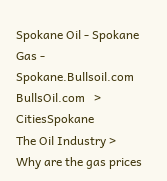Spokane Oil - Spokane Gas - Spokane.Bullsoil.com
BullsOil.com   > CitiesSpokane
The Oil Industry >  Why are the gas prices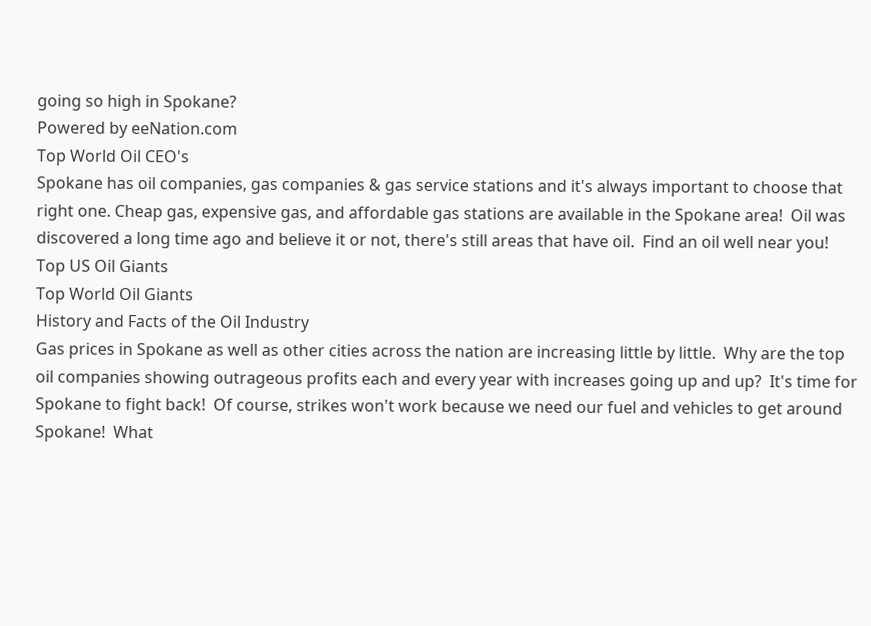going so high in Spokane?
Powered by eeNation.com
Top World Oil CEO's
Spokane has oil companies, gas companies & gas service stations and it's always important to choose that right one. Cheap gas, expensive gas, and affordable gas stations are available in the Spokane area!  Oil was discovered a long time ago and believe it or not, there's still areas that have oil.  Find an oil well near you!
Top US Oil Giants
Top World Oil Giants
History and Facts of the Oil Industry
Gas prices in Spokane as well as other cities across the nation are increasing little by little.  Why are the top oil companies showing outrageous profits each and every year with increases going up and up?  It's time for Spokane to fight back!  Of course, strikes won't work because we need our fuel and vehicles to get around Spokane!  What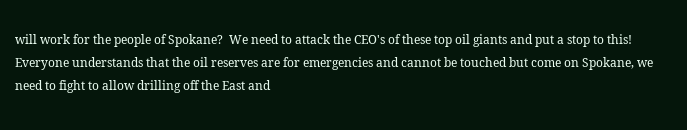will work for the people of Spokane?  We need to attack the CEO's of these top oil giants and put a stop to this!  Everyone understands that the oil reserves are for emergencies and cannot be touched but come on Spokane, we need to fight to allow drilling off the East and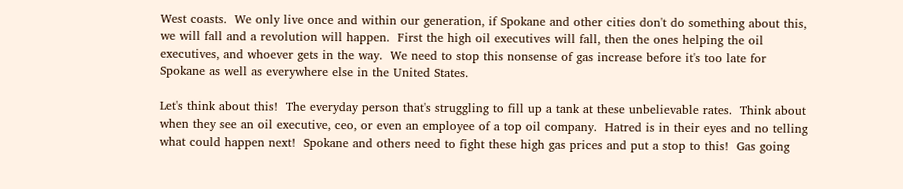West coasts.  We only live once and within our generation, if Spokane and other cities don't do something about this, we will fall and a revolution will happen.  First the high oil executives will fall, then the ones helping the oil executives, and whoever gets in the way.  We need to stop this nonsense of gas increase before it's too late for Spokane as well as everywhere else in the United States.

Let's think about this!  The everyday person that's struggling to fill up a tank at these unbelievable rates.  Think about when they see an oil executive, ceo, or even an employee of a top oil company.  Hatred is in their eyes and no telling what could happen next!  Spokane and others need to fight these high gas prices and put a stop to this!  Gas going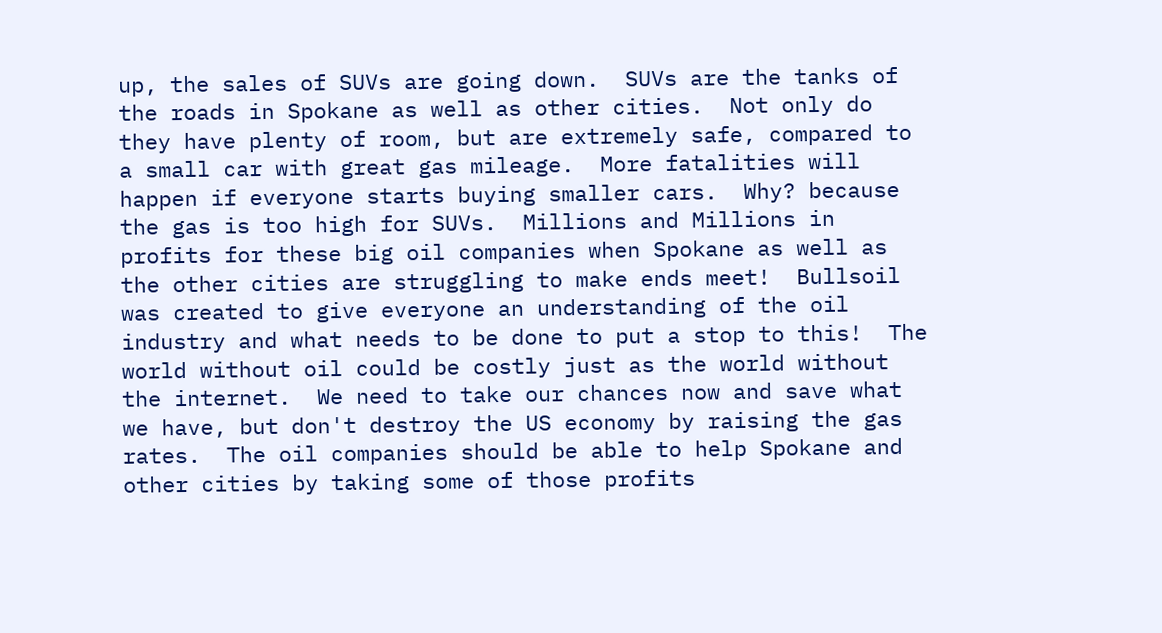up, the sales of SUVs are going down.  SUVs are the tanks of the roads in Spokane as well as other cities.  Not only do they have plenty of room, but are extremely safe, compared to a small car with great gas mileage.  More fatalities will happen if everyone starts buying smaller cars.  Why? because the gas is too high for SUVs.  Millions and Millions in profits for these big oil companies when Spokane as well as the other cities are struggling to make ends meet!  Bullsoil was created to give everyone an understanding of the oil industry and what needs to be done to put a stop to this!  The world without oil could be costly just as the world without the internet.  We need to take our chances now and save what we have, but don't destroy the US economy by raising the gas rates.  The oil companies should be able to help Spokane and other cities by taking some of those profits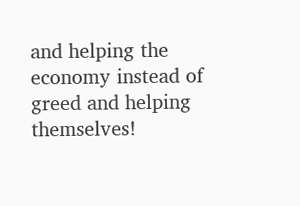and helping the economy instead of greed and helping themselves!